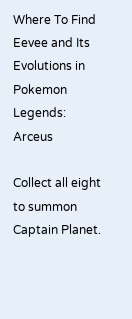Where To Find Eevee and Its Evolutions in Pokemon Legends: Arceus

Collect all eight to summon Captain Planet.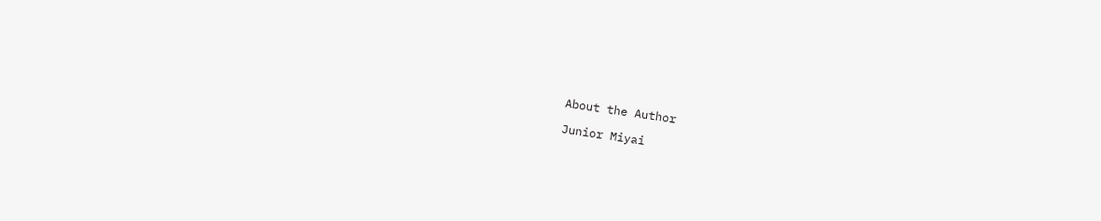About the Author

Junior Miyai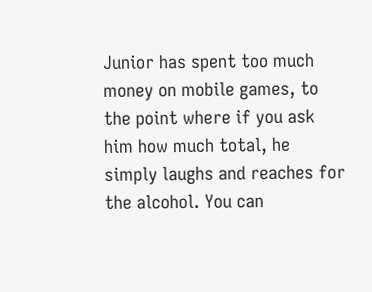Junior has spent too much money on mobile games, to the point where if you ask him how much total, he simply laughs and reaches for the alcohol. You can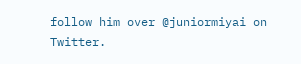follow him over @juniormiyai on Twitter.